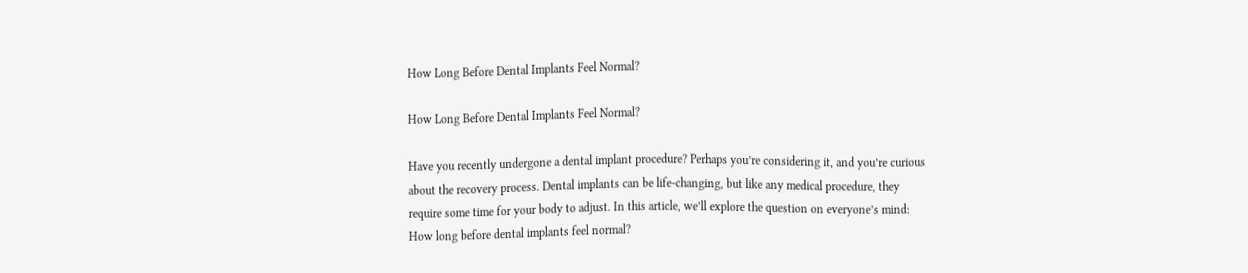How Long Before Dental Implants Feel Normal?

How Long Before Dental Implants Feel Normal?

Have you recently undergone a dental implant procedure? Perhaps you’re considering it, and you’re curious about the recovery process. Dental implants can be life-changing, but like any medical procedure, they require some time for your body to adjust. In this article, we’ll explore the question on everyone’s mind: How long before dental implants feel normal?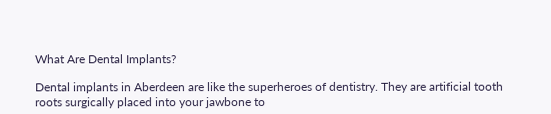What Are Dental Implants?

Dental implants in Aberdeen are like the superheroes of dentistry. They are artificial tooth roots surgically placed into your jawbone to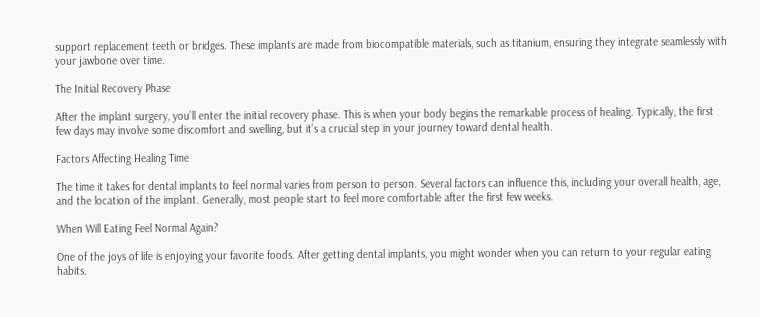support replacement teeth or bridges. These implants are made from biocompatible materials, such as titanium, ensuring they integrate seamlessly with your jawbone over time.

The Initial Recovery Phase

After the implant surgery, you’ll enter the initial recovery phase. This is when your body begins the remarkable process of healing. Typically, the first few days may involve some discomfort and swelling, but it’s a crucial step in your journey toward dental health.

Factors Affecting Healing Time

The time it takes for dental implants to feel normal varies from person to person. Several factors can influence this, including your overall health, age, and the location of the implant. Generally, most people start to feel more comfortable after the first few weeks.

When Will Eating Feel Normal Again?

One of the joys of life is enjoying your favorite foods. After getting dental implants, you might wonder when you can return to your regular eating habits.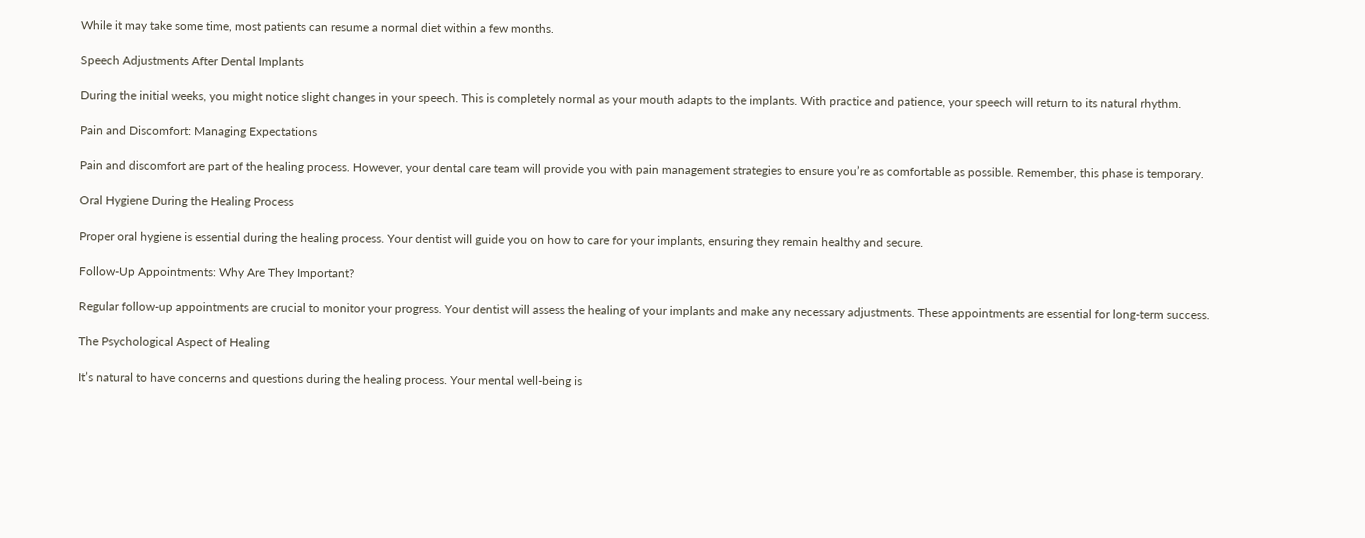While it may take some time, most patients can resume a normal diet within a few months.

Speech Adjustments After Dental Implants

During the initial weeks, you might notice slight changes in your speech. This is completely normal as your mouth adapts to the implants. With practice and patience, your speech will return to its natural rhythm.

Pain and Discomfort: Managing Expectations

Pain and discomfort are part of the healing process. However, your dental care team will provide you with pain management strategies to ensure you’re as comfortable as possible. Remember, this phase is temporary.

Oral Hygiene During the Healing Process

Proper oral hygiene is essential during the healing process. Your dentist will guide you on how to care for your implants, ensuring they remain healthy and secure.

Follow-Up Appointments: Why Are They Important?

Regular follow-up appointments are crucial to monitor your progress. Your dentist will assess the healing of your implants and make any necessary adjustments. These appointments are essential for long-term success.

The Psychological Aspect of Healing

It’s natural to have concerns and questions during the healing process. Your mental well-being is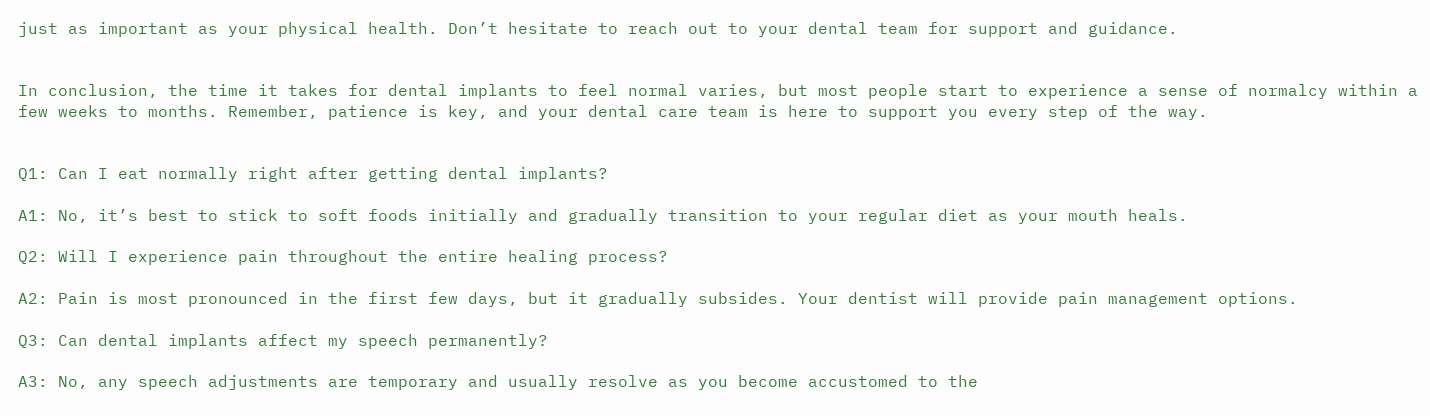just as important as your physical health. Don’t hesitate to reach out to your dental team for support and guidance.


In conclusion, the time it takes for dental implants to feel normal varies, but most people start to experience a sense of normalcy within a few weeks to months. Remember, patience is key, and your dental care team is here to support you every step of the way.


Q1: Can I eat normally right after getting dental implants?

A1: No, it’s best to stick to soft foods initially and gradually transition to your regular diet as your mouth heals.

Q2: Will I experience pain throughout the entire healing process?

A2: Pain is most pronounced in the first few days, but it gradually subsides. Your dentist will provide pain management options.

Q3: Can dental implants affect my speech permanently?

A3: No, any speech adjustments are temporary and usually resolve as you become accustomed to the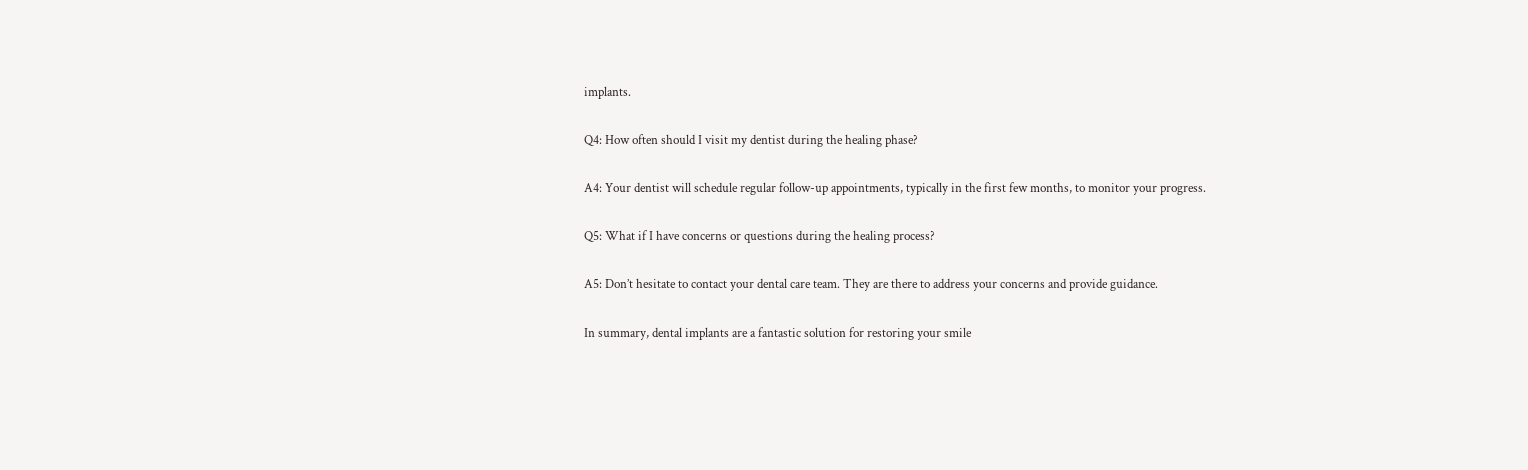implants.

Q4: How often should I visit my dentist during the healing phase?

A4: Your dentist will schedule regular follow-up appointments, typically in the first few months, to monitor your progress.

Q5: What if I have concerns or questions during the healing process?

A5: Don’t hesitate to contact your dental care team. They are there to address your concerns and provide guidance.

In summary, dental implants are a fantastic solution for restoring your smile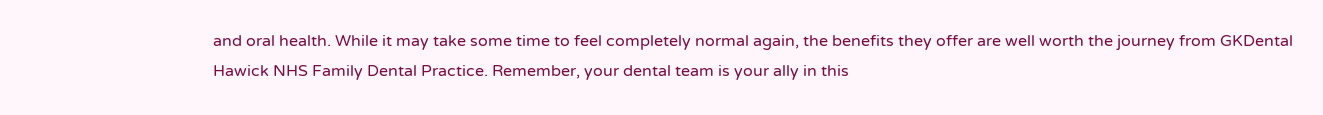and oral health. While it may take some time to feel completely normal again, the benefits they offer are well worth the journey from GKDental Hawick NHS Family Dental Practice. Remember, your dental team is your ally in this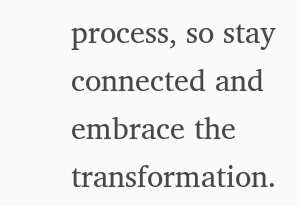process, so stay connected and embrace the transformation.